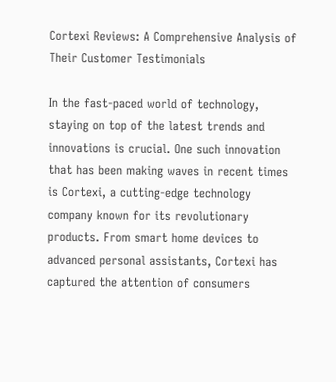Cortexi Reviews: A Comprehensive Analysis of Their Customer Testimonials

In the fast-paced world of technology, staying on top of the latest trends and innovations is crucial. One such innovation that has been making waves in recent times is Cortexi, a cutting-edge technology company known for its revolutionary products. From smart home devices to advanced personal assistants, Cortexi has captured the attention of consumers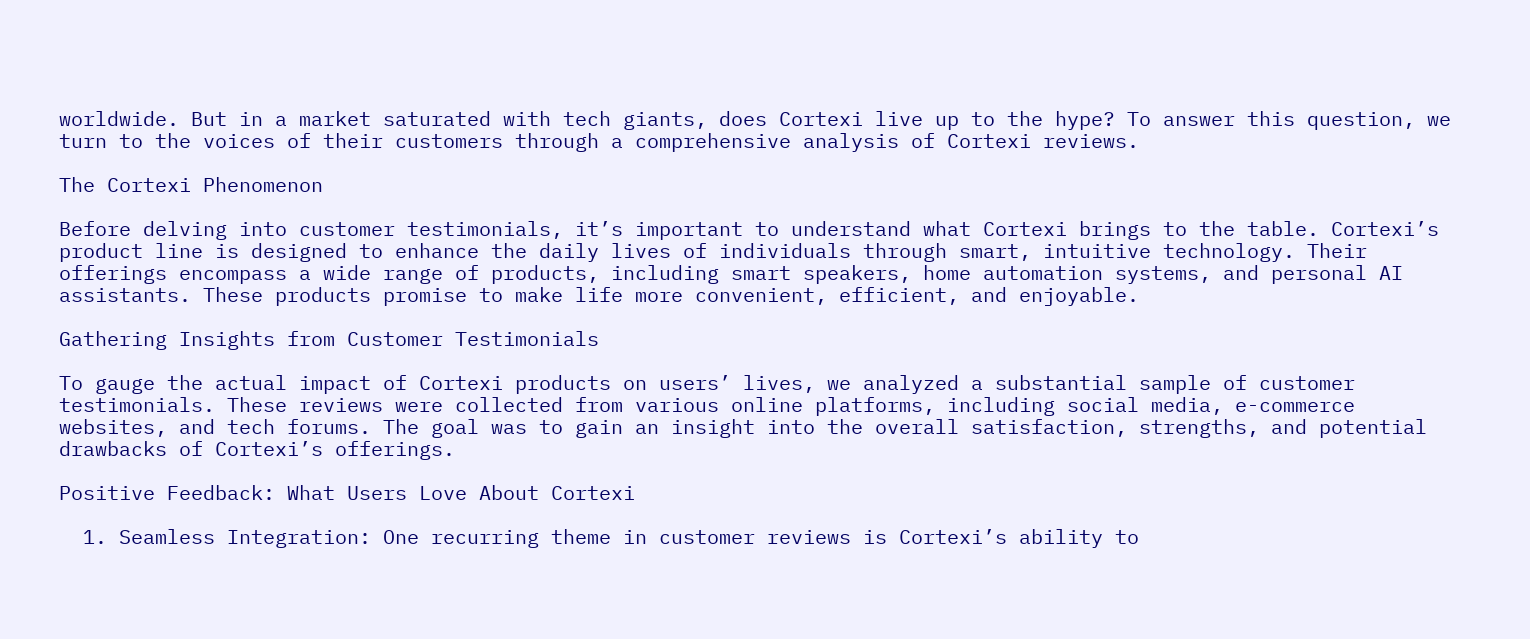worldwide. But in a market saturated with tech giants, does Cortexi live up to the hype? To answer this question, we turn to the voices of their customers through a comprehensive analysis of Cortexi reviews.

The Cortexi Phenomenon

Before delving into customer testimonials, it’s important to understand what Cortexi brings to the table. Cortexi’s product line is designed to enhance the daily lives of individuals through smart, intuitive technology. Their offerings encompass a wide range of products, including smart speakers, home automation systems, and personal AI assistants. These products promise to make life more convenient, efficient, and enjoyable.

Gathering Insights from Customer Testimonials

To gauge the actual impact of Cortexi products on users’ lives, we analyzed a substantial sample of customer testimonials. These reviews were collected from various online platforms, including social media, e-commerce websites, and tech forums. The goal was to gain an insight into the overall satisfaction, strengths, and potential drawbacks of Cortexi’s offerings.

Positive Feedback: What Users Love About Cortexi

  1. Seamless Integration: One recurring theme in customer reviews is Cortexi’s ability to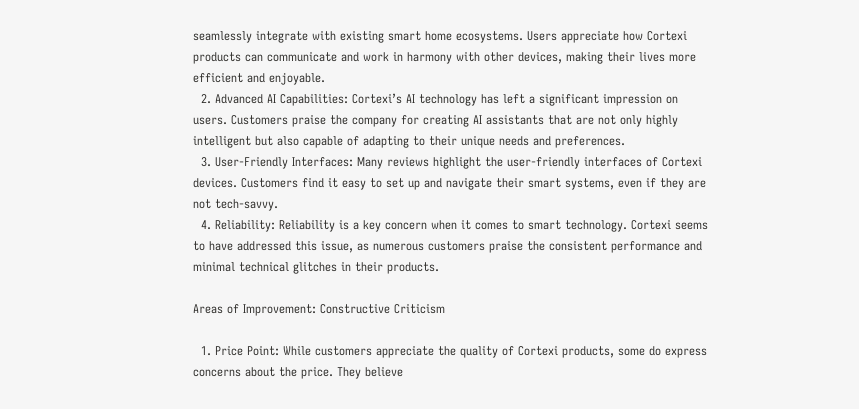seamlessly integrate with existing smart home ecosystems. Users appreciate how Cortexi products can communicate and work in harmony with other devices, making their lives more efficient and enjoyable.
  2. Advanced AI Capabilities: Cortexi’s AI technology has left a significant impression on users. Customers praise the company for creating AI assistants that are not only highly intelligent but also capable of adapting to their unique needs and preferences.
  3. User-Friendly Interfaces: Many reviews highlight the user-friendly interfaces of Cortexi devices. Customers find it easy to set up and navigate their smart systems, even if they are not tech-savvy.
  4. Reliability: Reliability is a key concern when it comes to smart technology. Cortexi seems to have addressed this issue, as numerous customers praise the consistent performance and minimal technical glitches in their products.

Areas of Improvement: Constructive Criticism

  1. Price Point: While customers appreciate the quality of Cortexi products, some do express concerns about the price. They believe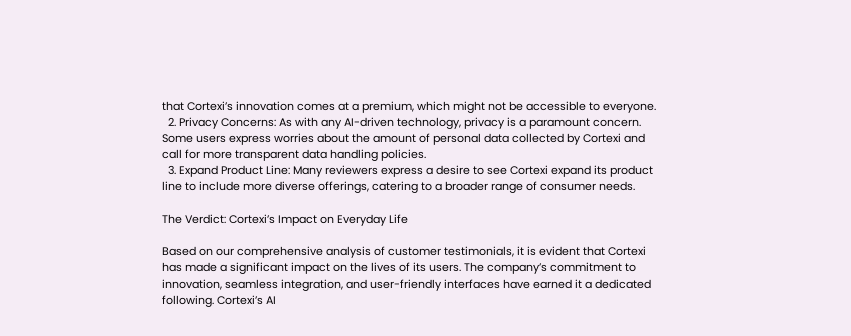that Cortexi’s innovation comes at a premium, which might not be accessible to everyone.
  2. Privacy Concerns: As with any AI-driven technology, privacy is a paramount concern. Some users express worries about the amount of personal data collected by Cortexi and call for more transparent data handling policies.
  3. Expand Product Line: Many reviewers express a desire to see Cortexi expand its product line to include more diverse offerings, catering to a broader range of consumer needs.

The Verdict: Cortexi’s Impact on Everyday Life

Based on our comprehensive analysis of customer testimonials, it is evident that Cortexi has made a significant impact on the lives of its users. The company’s commitment to innovation, seamless integration, and user-friendly interfaces have earned it a dedicated following. Cortexi’s AI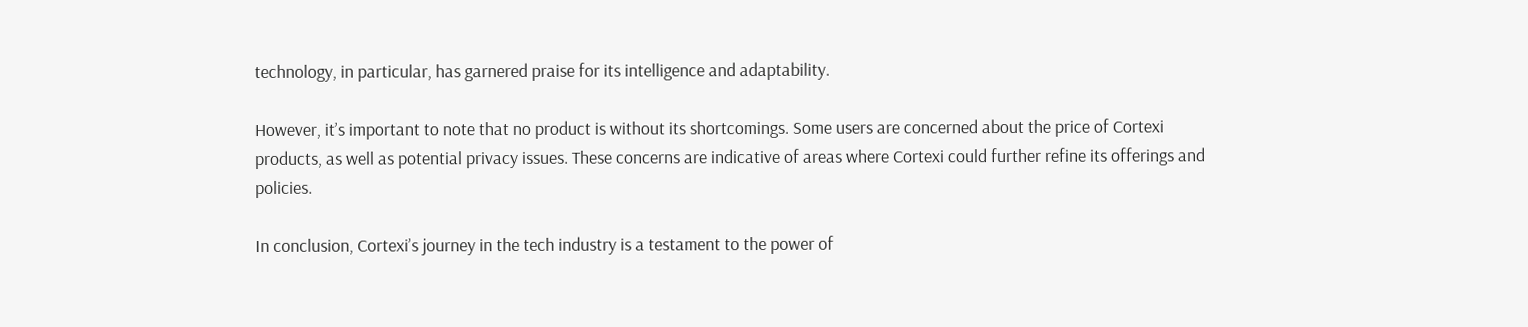technology, in particular, has garnered praise for its intelligence and adaptability.

However, it’s important to note that no product is without its shortcomings. Some users are concerned about the price of Cortexi products, as well as potential privacy issues. These concerns are indicative of areas where Cortexi could further refine its offerings and policies.

In conclusion, Cortexi’s journey in the tech industry is a testament to the power of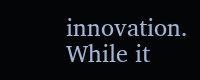innovation. While it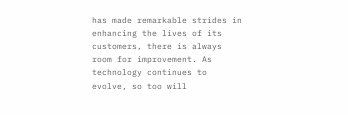has made remarkable strides in enhancing the lives of its customers, there is always room for improvement. As technology continues to evolve, so too will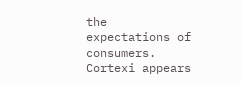the expectations of consumers. Cortexi appears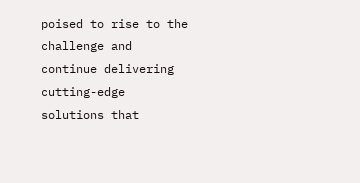poised to rise to the challenge and continue delivering cutting-edge solutions that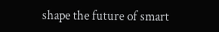shape the future of smart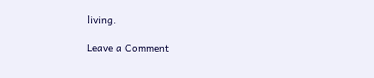living.

Leave a Comment